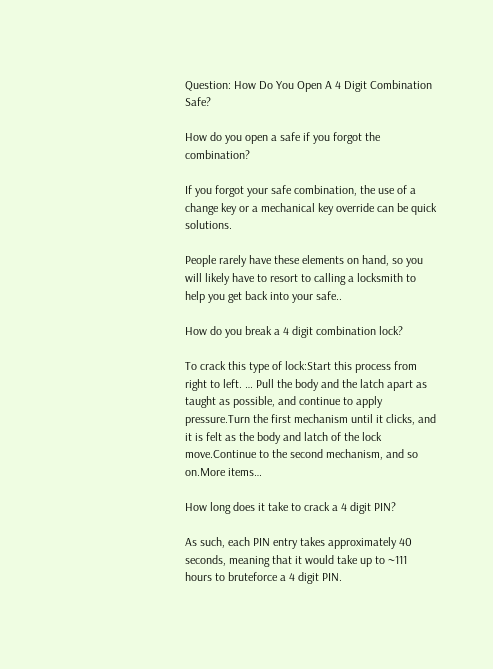Question: How Do You Open A 4 Digit Combination Safe?

How do you open a safe if you forgot the combination?

If you forgot your safe combination, the use of a change key or a mechanical key override can be quick solutions.

People rarely have these elements on hand, so you will likely have to resort to calling a locksmith to help you get back into your safe..

How do you break a 4 digit combination lock?

To crack this type of lock:Start this process from right to left. … Pull the body and the latch apart as taught as possible, and continue to apply pressure.Turn the first mechanism until it clicks, and it is felt as the body and latch of the lock move.Continue to the second mechanism, and so on.More items…

How long does it take to crack a 4 digit PIN?

As such, each PIN entry takes approximately 40 seconds, meaning that it would take up to ~111 hours to bruteforce a 4 digit PIN.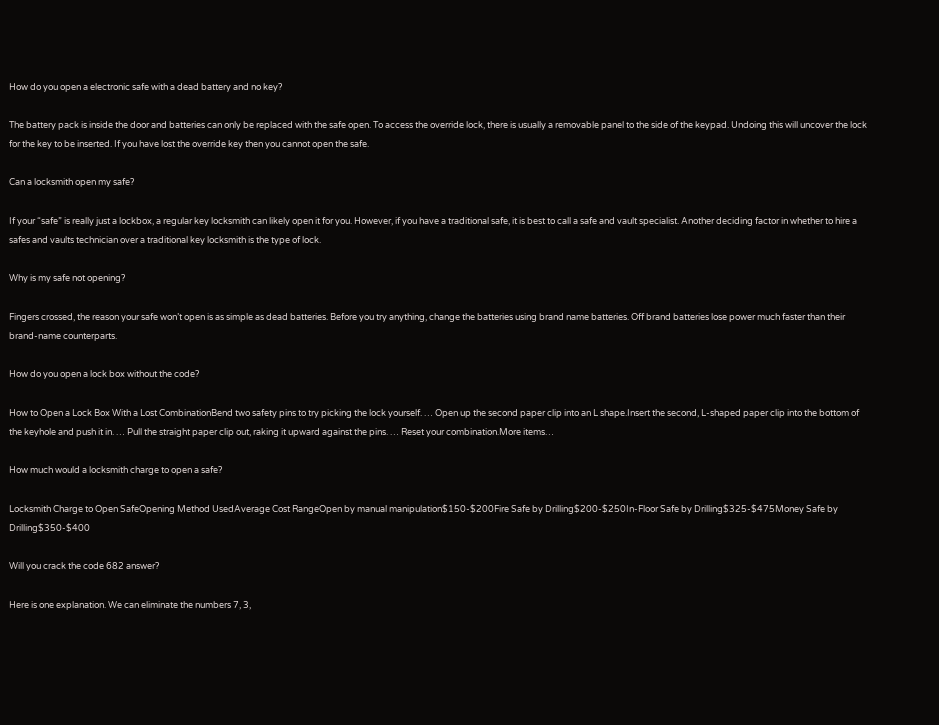How do you open a electronic safe with a dead battery and no key?

The battery pack is inside the door and batteries can only be replaced with the safe open. To access the override lock, there is usually a removable panel to the side of the keypad. Undoing this will uncover the lock for the key to be inserted. If you have lost the override key then you cannot open the safe.

Can a locksmith open my safe?

If your “safe” is really just a lockbox, a regular key locksmith can likely open it for you. However, if you have a traditional safe, it is best to call a safe and vault specialist. Another deciding factor in whether to hire a safes and vaults technician over a traditional key locksmith is the type of lock.

Why is my safe not opening?

Fingers crossed, the reason your safe won’t open is as simple as dead batteries. Before you try anything, change the batteries using brand name batteries. Off brand batteries lose power much faster than their brand-name counterparts.

How do you open a lock box without the code?

How to Open a Lock Box With a Lost CombinationBend two safety pins to try picking the lock yourself. … Open up the second paper clip into an L shape.Insert the second, L-shaped paper clip into the bottom of the keyhole and push it in. … Pull the straight paper clip out, raking it upward against the pins. … Reset your combination.More items…

How much would a locksmith charge to open a safe?

Locksmith Charge to Open SafeOpening Method UsedAverage Cost RangeOpen by manual manipulation$150-$200Fire Safe by Drilling$200-$250In-Floor Safe by Drilling$325-$475Money Safe by Drilling$350-$400

Will you crack the code 682 answer?

Here is one explanation. We can eliminate the numbers 7, 3,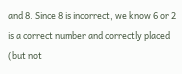and 8. Since 8 is incorrect, we know 6 or 2 is a correct number and correctly placed (but not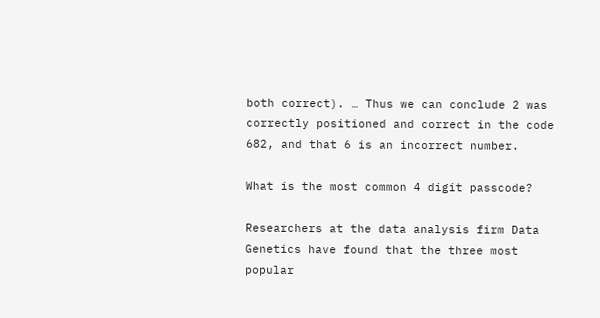both correct). … Thus we can conclude 2 was correctly positioned and correct in the code 682, and that 6 is an incorrect number.

What is the most common 4 digit passcode?

Researchers at the data analysis firm Data Genetics have found that the three most popular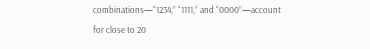combinations—“1234,” “1111,” and “0000”—account for close to 20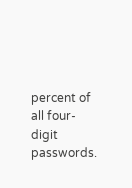percent of all four-digit passwords.